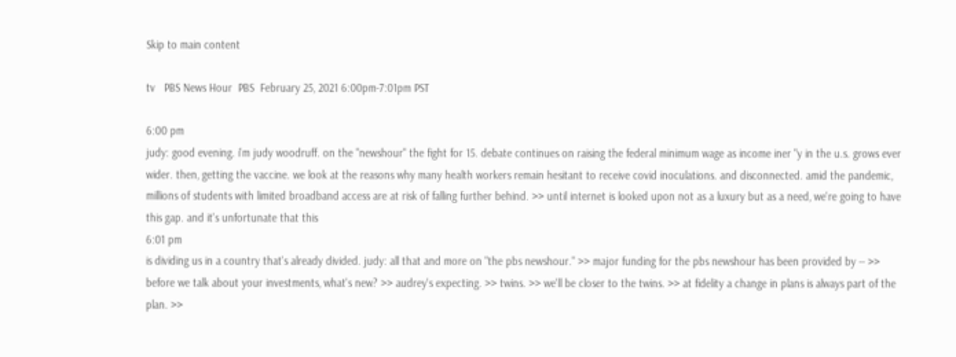Skip to main content

tv   PBS News Hour  PBS  February 25, 2021 6:00pm-7:01pm PST

6:00 pm
judy: good evening. i'm judy woodruff. on the "newshour" the fight for 15. debate continues on raising the federal minimum wage as income iner "y in the u.s. grows ever wider. then, getting the vaccine. we look at the reasons why many health workers remain hesitant to receive covid inoculations. and disconnected. amid the pandemic, millions of students with limited broadband access are at risk of falling further behind. >> until internet is looked upon not as a luxury but as a need, we're going to have this gap. and it's unfortunate that this
6:01 pm
is dividing us in a country that's already divided. judy: all that and more on "the pbs newshour." >> major funding for the pbs newshour has been provided by -- >> before we talk about your investments, what's new? >> audrey's expecting. >> twins. >> we'll be closer to the twins. >> at fidelity a change in plans is always part of the plan. >>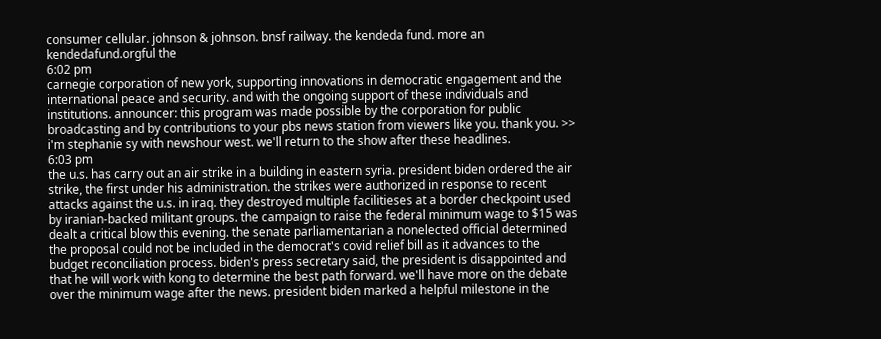consumer cellular. johnson & johnson. bnsf railway. the kendeda fund. more an kendedafund.orgful the
6:02 pm
carnegie corporation of new york, supporting innovations in democratic engagement and the international peace and security. and with the ongoing support of these individuals and institutions. announcer: this program was made possible by the corporation for public broadcasting and by contributions to your pbs news station from viewers like you. thank you. >> i'm stephanie sy with newshour west. we'll return to the show after these headlines.
6:03 pm
the u.s. has carry out an air strike in a building in eastern syria. president biden ordered the air strike, the first under his administration. the strikes were authorized in response to recent attacks against the u.s. in iraq. they destroyed multiple facilitieses at a border checkpoint used by iranian-backed militant groups. the campaign to raise the federal minimum wage to $15 was dealt a critical blow this evening. the senate parliamentarian a nonelected official determined the proposal could not be included in the democrat's covid relief bill as it advances to the budget reconciliation process. biden's press secretary said, the president is disappointed and that he will work with kong to determine the best path forward. we'll have more on the debate over the minimum wage after the news. president biden marked a helpful milestone in the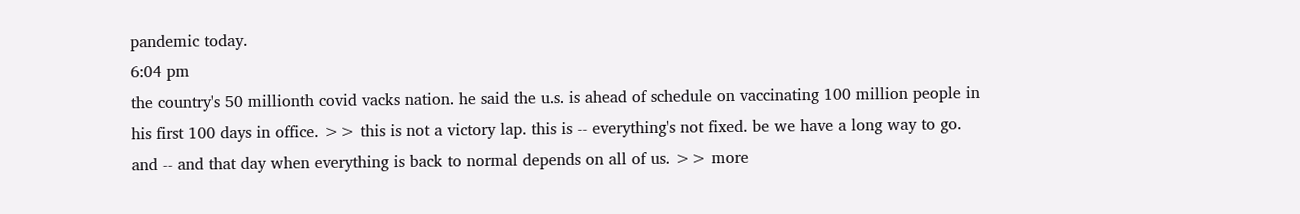pandemic today.
6:04 pm
the country's 50 millionth covid vacks nation. he said the u.s. is ahead of schedule on vaccinating 100 million people in his first 100 days in office. >> this is not a victory lap. this is -- everything's not fixed. be we have a long way to go. and -- and that day when everything is back to normal depends on all of us. >> more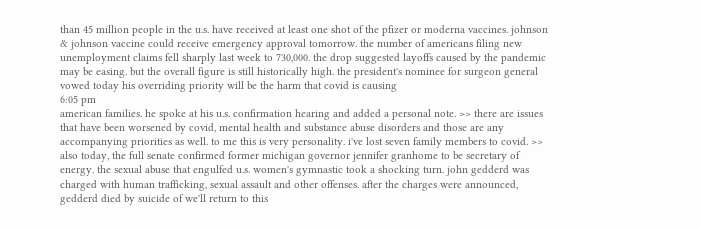than 45 million people in the u.s. have received at least one shot of the pfizer or moderna vaccines. johnson & johnson vaccine could receive emergency approval tomorrow. the number of americans filing new unemployment claims fell sharply last week to 730,000. the drop suggested layoffs caused by the pandemic may be easing. but the overall figure is still historically high. the president's nominee for surgeon general vowed today his overriding priority will be the harm that covid is causing
6:05 pm
american families. he spoke at his u.s. confirmation hearing and added a personal note. >> there are issues that have been worsened by covid, mental health and substance abuse disorders and those are any accompanying priorities as well. to me this is very personality. i've lost seven family members to covid. >> also today, the full senate confirmed former michigan governor jennifer granhome to be secretary of energy. the sexual abuse that engulfed u.s. women's gymnastic took a shocking turn. john gedderd was charged with human trafficking, sexual assault and other offenses. after the charges were announced, gedderd died by suicide of we'll return to this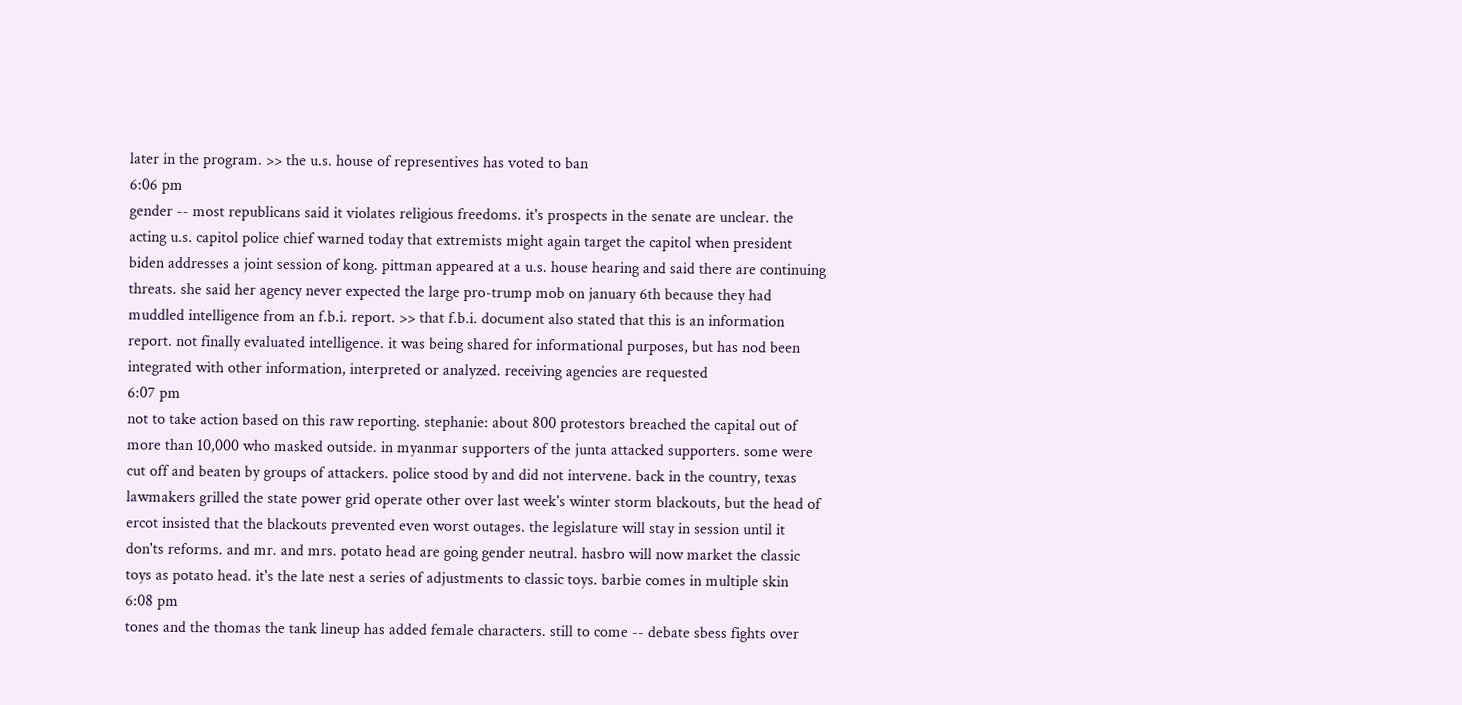later in the program. >> the u.s. house of representives has voted to ban
6:06 pm
gender -- most republicans said it violates religious freedoms. it's prospects in the senate are unclear. the acting u.s. capitol police chief warned today that extremists might again target the capitol when president biden addresses a joint session of kong. pittman appeared at a u.s. house hearing and said there are continuing threats. she said her agency never expected the large pro-trump mob on january 6th because they had muddled intelligence from an f.b.i. report. >> that f.b.i. document also stated that this is an information report. not finally evaluated intelligence. it was being shared for informational purposes, but has nod been integrated with other information, interpreted or analyzed. receiving agencies are requested
6:07 pm
not to take action based on this raw reporting. stephanie: about 800 protestors breached the capital out of more than 10,000 who masked outside. in myanmar supporters of the junta attacked supporters. some were cut off and beaten by groups of attackers. police stood by and did not intervene. back in the country, texas lawmakers grilled the state power grid operate other over last week's winter storm blackouts, but the head of ercot insisted that the blackouts prevented even worst outages. the legislature will stay in session until it don'ts reforms. and mr. and mrs. potato head are going gender neutral. hasbro will now market the classic toys as potato head. it's the late nest a series of adjustments to classic toys. barbie comes in multiple skin
6:08 pm
tones and the thomas the tank lineup has added female characters. still to come -- debate sbess fights over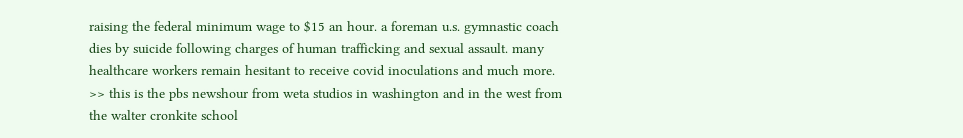raising the federal minimum wage to $15 an hour. a foreman u.s. gymnastic coach dies by suicide following charges of human trafficking and sexual assault. many healthcare workers remain hesitant to receive covid inoculations and much more. >> this is the pbs newshour from weta studios in washington and in the west from the walter cronkite school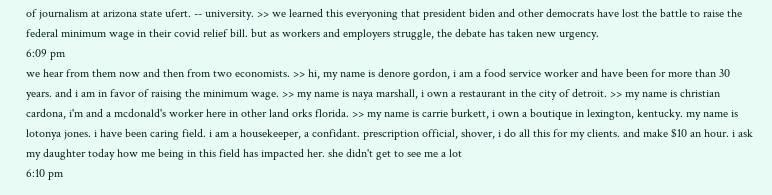of journalism at arizona state ufert. -- university. >> we learned this everyoning that president biden and other democrats have lost the battle to raise the federal minimum wage in their covid relief bill. but as workers and employers struggle, the debate has taken new urgency.
6:09 pm
we hear from them now and then from two economists. >> hi, my name is denore gordon, i am a food service worker and have been for more than 30 years. and i am in favor of raising the minimum wage. >> my name is naya marshall, i own a restaurant in the city of detroit. >> my name is christian cardona, i'm and a mcdonald's worker here in other land orks florida. >> my name is carrie burkett, i own a boutique in lexington, kentucky. my name is lotonya jones. i have been caring field. i am a housekeeper, a confidant. prescription official, shover, i do all this for my clients. and make $10 an hour. i ask my daughter today how me being in this field has impacted her. she didn't get to see me a lot
6:10 pm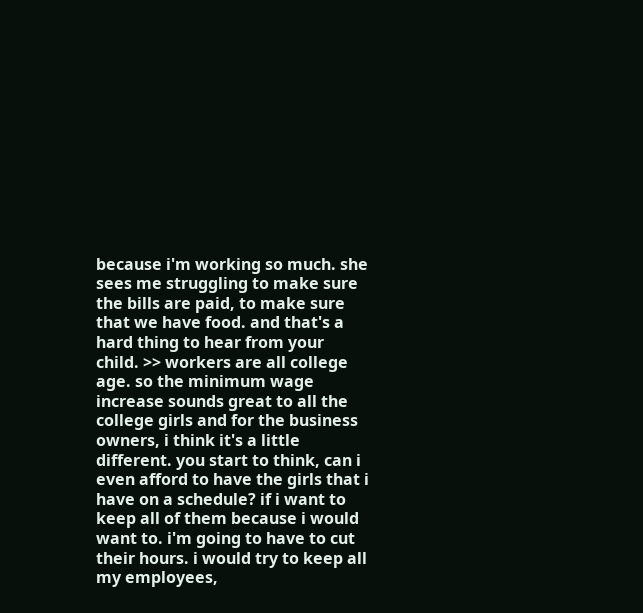because i'm working so much. she sees me struggling to make sure the bills are paid, to make sure that we have food. and that's a hard thing to hear from your child. >> workers are all college age. so the minimum wage increase sounds great to all the college girls and for the business owners, i think it's a little different. you start to think, can i even afford to have the girls that i have on a schedule? if i want to keep all of them because i would want to. i'm going to have to cut their hours. i would try to keep all my employees,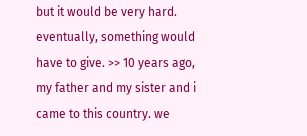but it would be very hard. eventually, something would have to give. >> 10 years ago, my father and my sister and i came to this country. we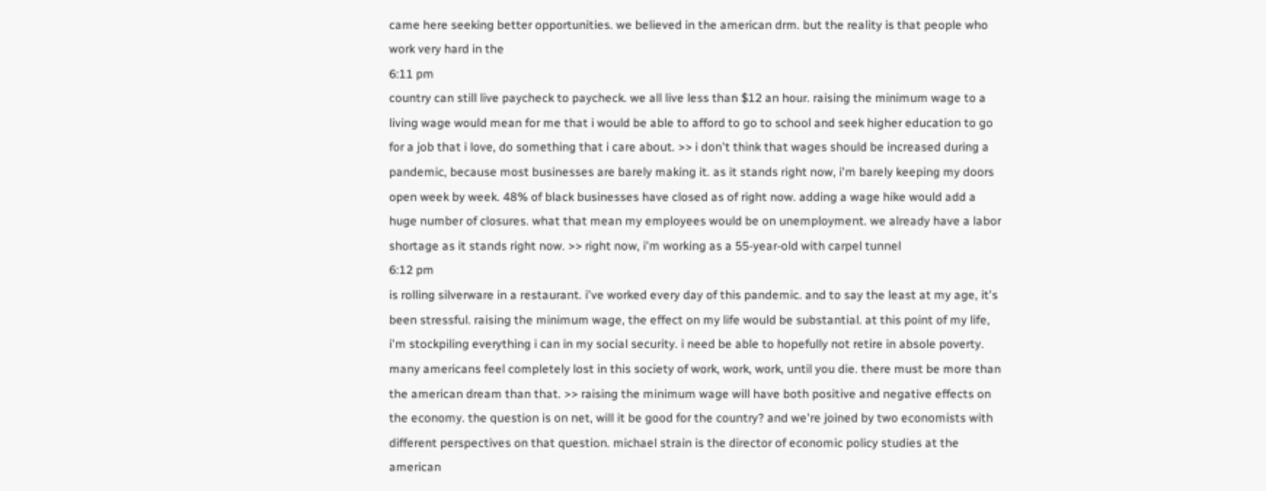came here seeking better opportunities. we believed in the american drm. but the reality is that people who work very hard in the
6:11 pm
country can still live paycheck to paycheck. we all live less than $12 an hour. raising the minimum wage to a living wage would mean for me that i would be able to afford to go to school and seek higher education to go for a job that i love, do something that i care about. >> i don't think that wages should be increased during a pandemic, because most businesses are barely making it. as it stands right now, i'm barely keeping my doors open week by week. 48% of black businesses have closed as of right now. adding a wage hike would add a huge number of closures. what that mean my employees would be on unemployment. we already have a labor shortage as it stands right now. >> right now, i'm working as a 55-year-old with carpel tunnel
6:12 pm
is rolling silverware in a restaurant. i've worked every day of this pandemic. and to say the least at my age, it's been stressful. raising the minimum wage, the effect on my life would be substantial. at this point of my life, i'm stockpiling everything i can in my social security. i need be able to hopefully not retire in absole poverty. many americans feel completely lost in this society of work, work, work, until you die. there must be more than the american dream than that. >> raising the minimum wage will have both positive and negative effects on the economy. the question is on net, will it be good for the country? and we're joined by two economists with different perspectives on that question. michael strain is the director of economic policy studies at the american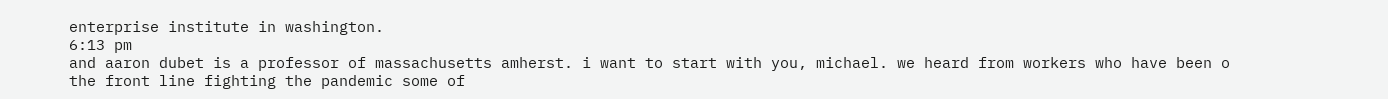enterprise institute in washington.
6:13 pm
and aaron dubet is a professor of massachusetts amherst. i want to start with you, michael. we heard from workers who have been o the front line fighting the pandemic some of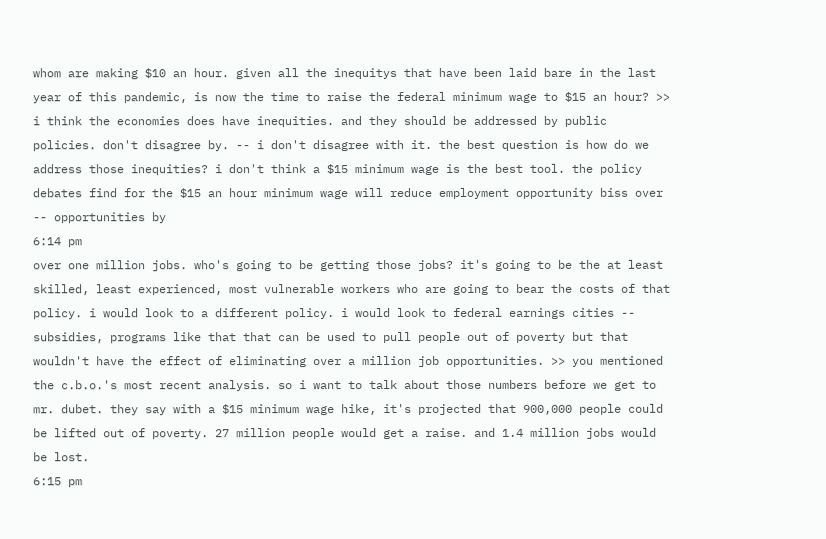whom are making $10 an hour. given all the inequitys that have been laid bare in the last year of this pandemic, is now the time to raise the federal minimum wage to $15 an hour? >> i think the economies does have inequities. and they should be addressed by public policies. don't disagree by. -- i don't disagree with it. the best question is how do we address those inequities? i don't think a $15 minimum wage is the best tool. the policy debates find for the $15 an hour minimum wage will reduce employment opportunity biss over -- opportunities by
6:14 pm
over one million jobs. who's going to be getting those jobs? it's going to be the at least skilled, least experienced, most vulnerable workers who are going to bear the costs of that policy. i would look to a different policy. i would look to federal earnings cities -- subsidies, programs like that that can be used to pull people out of poverty but that wouldn't have the effect of eliminating over a million job opportunities. >> you mentioned the c.b.o.'s most recent analysis. so i want to talk about those numbers before we get to mr. dubet. they say with a $15 minimum wage hike, it's projected that 900,000 people could be lifted out of poverty. 27 million people would get a raise. and 1.4 million jobs would be lost.
6:15 pm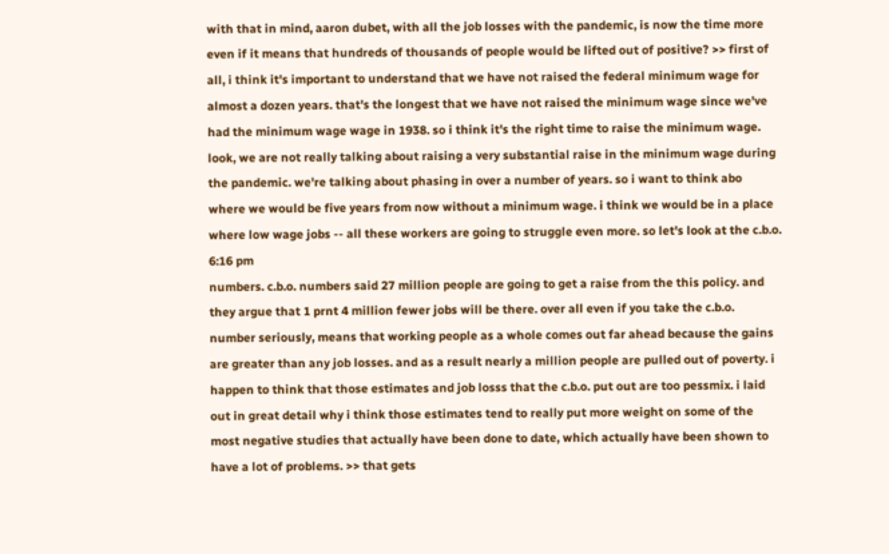with that in mind, aaron dubet, with all the job losses with the pandemic, is now the time more even if it means that hundreds of thousands of people would be lifted out of positive? >> first of all, i think it's important to understand that we have not raised the federal minimum wage for almost a dozen years. that's the longest that we have not raised the minimum wage since we've had the minimum wage wage in 1938. so i think it's the right time to raise the minimum wage. look, we are not really talking about raising a very substantial raise in the minimum wage during the pandemic. we're talking about phasing in over a number of years. so i want to think abo where we would be five years from now without a minimum wage. i think we would be in a place where low wage jobs -- all these workers are going to struggle even more. so let's look at the c.b.o.
6:16 pm
numbers. c.b.o. numbers said 27 million people are going to get a raise from the this policy. and they argue that 1 prnt 4 million fewer jobs will be there. over all even if you take the c.b.o. number seriously, means that working people as a whole comes out far ahead because the gains are greater than any job losses. and as a result nearly a million people are pulled out of poverty. i happen to think that those estimates and job losss that the c.b.o. put out are too pessmix. i laid out in great detail why i think those estimates tend to really put more weight on some of the most negative studies that actually have been done to date, which actually have been shown to have a lot of problems. >> that gets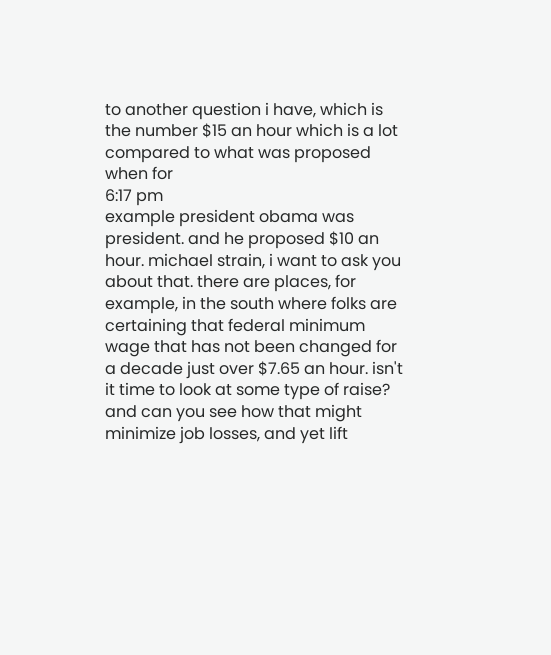to another question i have, which is the number $15 an hour which is a lot compared to what was proposed when for
6:17 pm
example president obama was president. and he proposed $10 an hour. michael strain, i want to ask you about that. there are places, for example, in the south where folks are certaining that federal minimum wage that has not been changed for a decade just over $7.65 an hour. isn't it time to look at some type of raise? and can you see how that might minimize job losses, and yet lift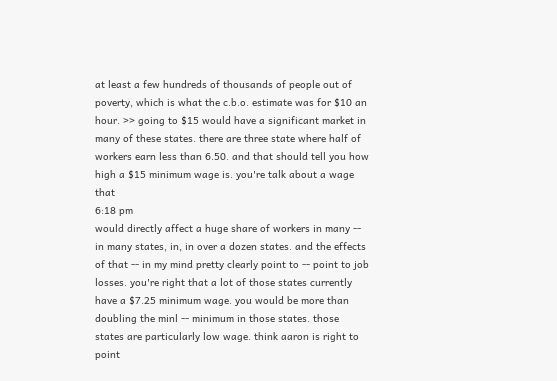at least a few hundreds of thousands of people out of poverty, which is what the c.b.o. estimate was for $10 an hour. >> going to $15 would have a significant market in many of these states. there are three state where half of workers earn less than 6.50. and that should tell you how high a $15 minimum wage is. you're talk about a wage that
6:18 pm
would directly affect a huge share of workers in many -- in many states, in, in over a dozen states. and the effects of that -- in my mind pretty clearly point to -- point to job losses. you're right that a lot of those states currently have a $7.25 minimum wage. you would be more than doubling the minl -- minimum in those states. those states are particularly low wage. think aaron is right to point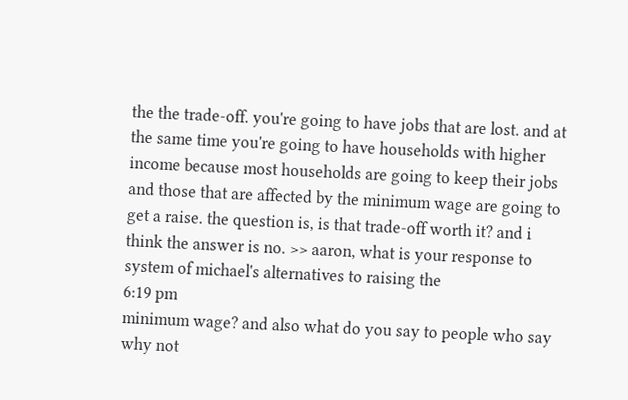the the trade-off. you're going to have jobs that are lost. and at the same time you're going to have households with higher income because most households are going to keep their jobs and those that are affected by the minimum wage are going to get a raise. the question is, is that trade-off worth it? and i think the answer is no. >> aaron, what is your response to system of michael's alternatives to raising the
6:19 pm
minimum wage? and also what do you say to people who say why not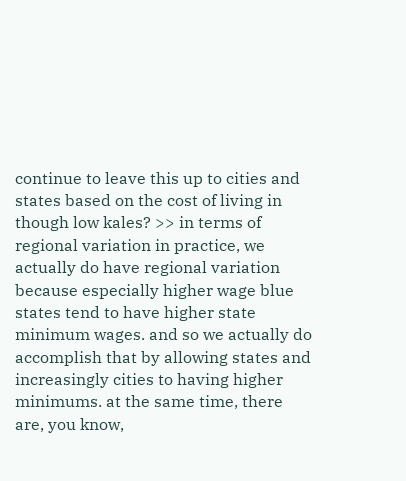continue to leave this up to cities and states based on the cost of living in though low kales? >> in terms of regional variation in practice, we actually do have regional variation because especially higher wage blue states tend to have higher state minimum wages. and so we actually do accomplish that by allowing states and increasingly cities to having higher minimums. at the same time, there are, you know,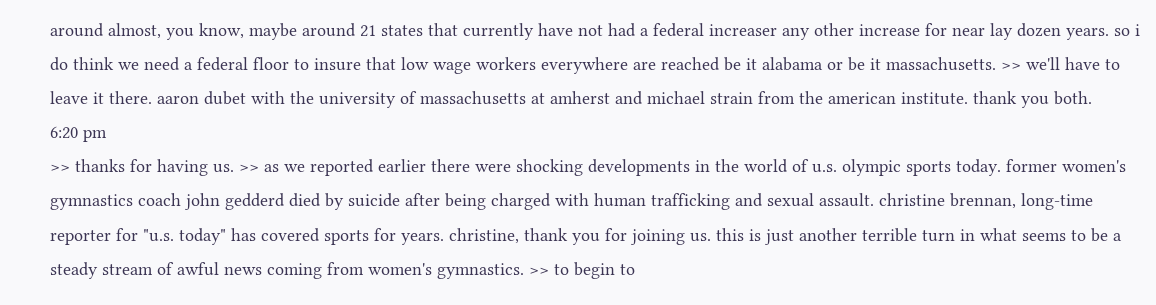around almost, you know, maybe around 21 states that currently have not had a federal increaser any other increase for near lay dozen years. so i do think we need a federal floor to insure that low wage workers everywhere are reached be it alabama or be it massachusetts. >> we'll have to leave it there. aaron dubet with the university of massachusetts at amherst and michael strain from the american institute. thank you both.
6:20 pm
>> thanks for having us. >> as we reported earlier there were shocking developments in the world of u.s. olympic sports today. former women's gymnastics coach john gedderd died by suicide after being charged with human trafficking and sexual assault. christine brennan, long-time reporter for "u.s. today" has covered sports for years. christine, thank you for joining us. this is just another terrible turn in what seems to be a steady stream of awful news coming from women's gymnastics. >> to begin to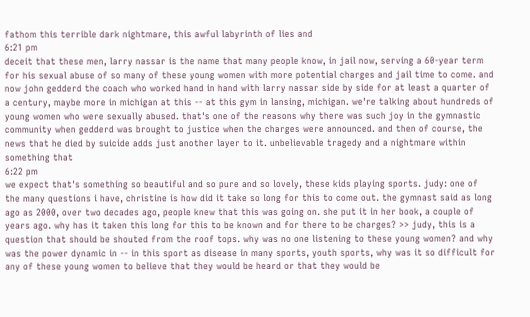fathom this terrible dark nightmare, this awful labyrinth of lies and
6:21 pm
deceit that these men, larry nassar is the name that many people know, in jail now, serving a 60-year term for his sexual abuse of so many of these young women with more potential charges and jail time to come. and now john gedderd the coach who worked hand in hand with larry nassar side by side for at least a quarter of a century, maybe more in michigan at this -- at this gym in lansing, michigan. we're talking about hundreds of young women who were sexually abused. that's one of the reasons why there was such joy in the gymnastic community when gedderd was brought to justice when the charges were announced. and then of course, the news that he died by suicide adds just another layer to it. unbelievable tragedy and a nightmare within something that
6:22 pm
we expect that's something so beautiful and so pure and so lovely, these kids playing sports. judy: one of the many questions i have, christine is how did it take so long for this to come out. the gymnast said as long ago as 2000, over two decades ago, people knew that this was going on. she put it in her book, a couple of years ago. why has it taken this long for this to be known and for there to be charges? >> judy, this is a question that should be shouted from the roof tops. why was no one listening to these young women? and why was the power dynamic in -- in this sport as disease in many sports, youth sports, why was it so difficult for any of these young women to believe that they would be heard or that they would be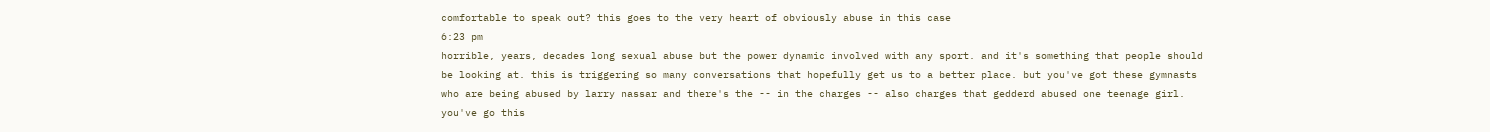comfortable to speak out? this goes to the very heart of obviously abuse in this case
6:23 pm
horrible, years, decades long sexual abuse but the power dynamic involved with any sport. and it's something that people should be looking at. this is triggering so many conversations that hopefully get us to a better place. but you've got these gymnasts who are being abused by larry nassar and there's the -- in the charges -- also charges that gedderd abused one teenage girl. you've go this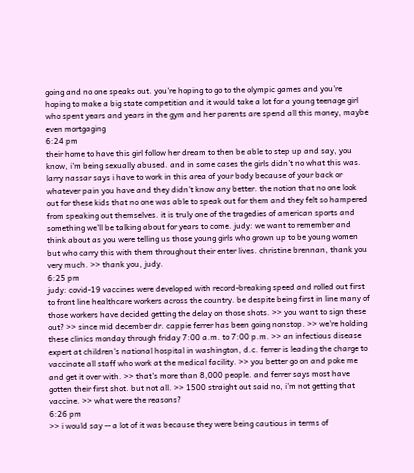going and no one speaks out. you're hoping to go to the olympic games and you're hoping to make a big state competition and it would take a lot for a young teenage girl who spent years and years in the gym and her parents are spend all this money, maybe even mortgaging
6:24 pm
their home to have this girl follow her dream to then be able to step up and say, you know, i'm being sexually abused. and in some cases the girls didn't no what this was. larry nassar says i have to work in this area of your body because of your back or whatever pain you have and they didn't know any better. the notion that no one look out for these kids that no one was able to speak out for them and they felt so hampered from speaking out themselves. it is truly one of the tragedies of american sports and something we'll be talking about for years to come. judy: we want to remember and think about as you were telling us those young girls who grown up to be young women but who carry this with them throughout their enter lives. christine brennan, thank you very much. >> thank you, judy.
6:25 pm
judy: covid-19 vaccines were developed with record-breaking speed and rolled out first to front line healthcare workers across the country. be despite being first in line many of those workers have decided getting the delay on those shots. >> you want to sign these out? >> since mid december dr. cappie ferrer has been going nonstop. >> we're holding these clinics monday through friday 7:00 a.m. to 7:00 p.m. >> an infectious disease expert at children's national hospital in washington, d.c. ferrer is leading the charge to vaccinate all staff who work at the medical facility. >> you better go on and poke me and get it over with. >> that's more than 8,000 people. and ferrer says most have gotten their first shot. but not all. >> 1500 straight out said no, i'm not getting that vaccine. >> what were the reasons?
6:26 pm
>> i would say -- a lot of it was because they were being cautious in terms of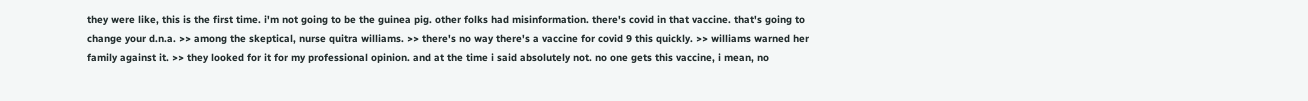they were like, this is the first time. i'm not going to be the guinea pig. other folks had misinformation. there's covid in that vaccine. that's going to change your d.n.a. >> among the skeptical, nurse quitra williams. >> there's no way there's a vaccine for covid 9 this quickly. >> williams warned her family against it. >> they looked for it for my professional opinion. and at the time i said absolutely not. no one gets this vaccine, i mean, no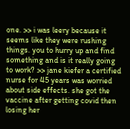one. >> i was leery because it seems like they were rushing things. you to hurry up and find something and is it really going to work? >> jane kiefer a certified nurse for 45 years was worried about side effects. she got the vaccine after getting covid then losing her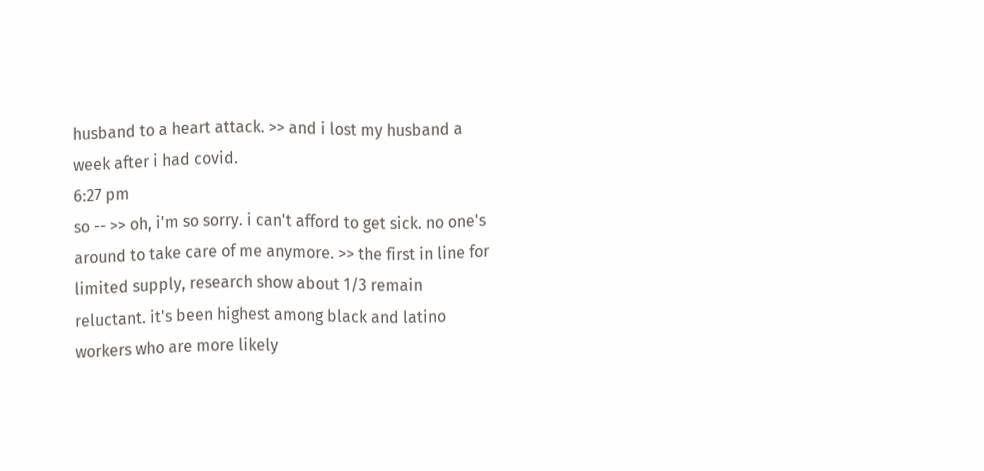husband to a heart attack. >> and i lost my husband a week after i had covid.
6:27 pm
so -- >> oh, i'm so sorry. i can't afford to get sick. no one's around to take care of me anymore. >> the first in line for limited supply, research show about 1/3 remain reluctant. it's been highest among black and latino workers who are more likely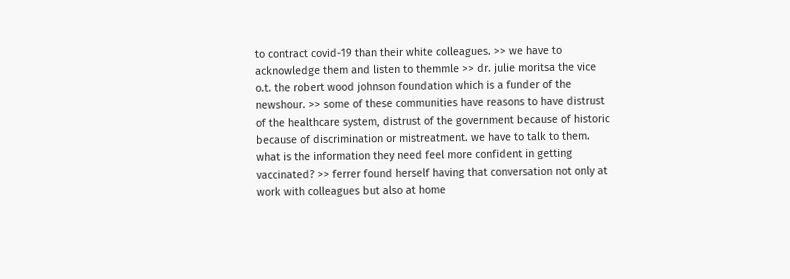to contract covid-19 than their white colleagues. >> we have to acknowledge them and listen to themmle >> dr. julie moritsa the vice o.t. the robert wood johnson foundation which is a funder of the newshour. >> some of these communities have reasons to have distrust of the healthcare system, distrust of the government because of historic because of discrimination or mistreatment. we have to talk to them. what is the information they need feel more confident in getting vaccinated? >> ferrer found herself having that conversation not only at work with colleagues but also at home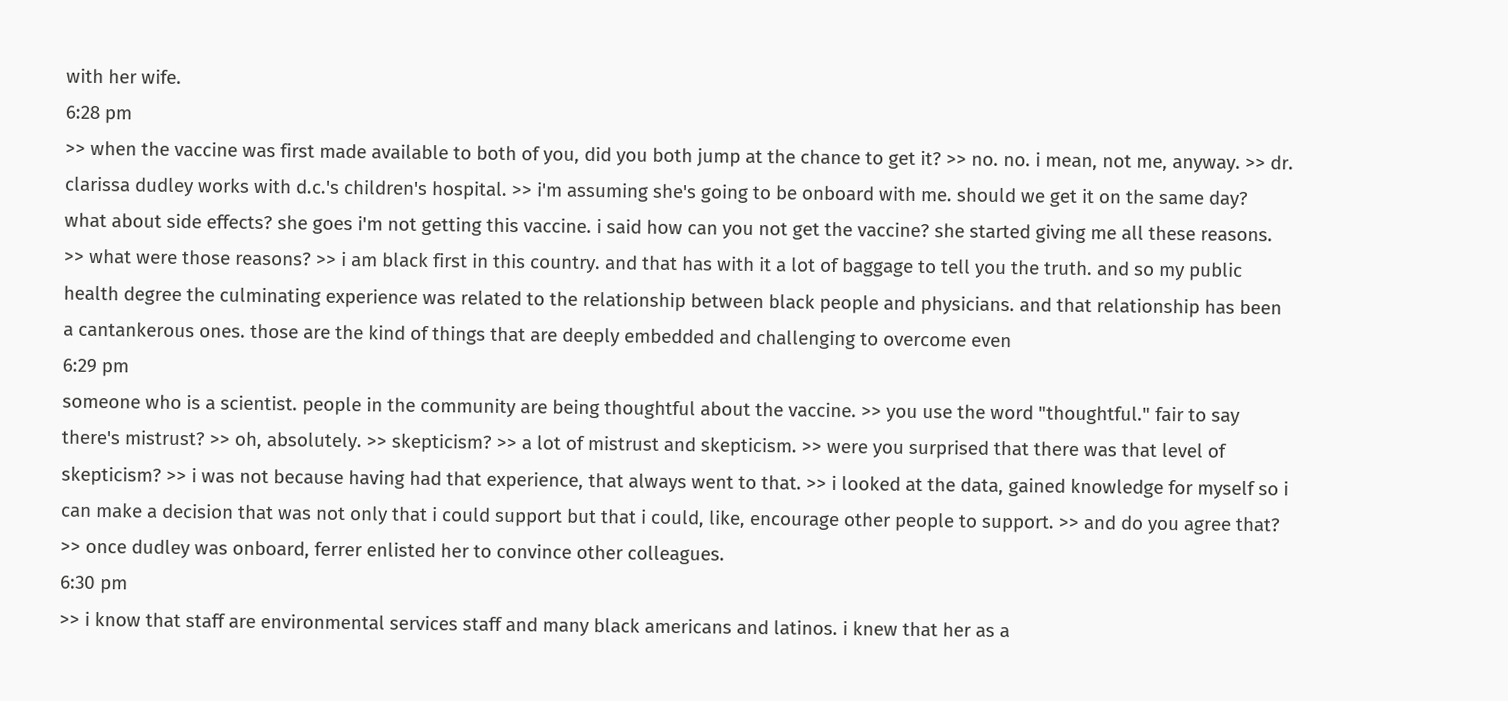with her wife.
6:28 pm
>> when the vaccine was first made available to both of you, did you both jump at the chance to get it? >> no. no. i mean, not me, anyway. >> dr. clarissa dudley works with d.c.'s children's hospital. >> i'm assuming she's going to be onboard with me. should we get it on the same day? what about side effects? she goes i'm not getting this vaccine. i said how can you not get the vaccine? she started giving me all these reasons. >> what were those reasons? >> i am black first in this country. and that has with it a lot of baggage to tell you the truth. and so my public health degree the culminating experience was related to the relationship between black people and physicians. and that relationship has been a cantankerous ones. those are the kind of things that are deeply embedded and challenging to overcome even
6:29 pm
someone who is a scientist. people in the community are being thoughtful about the vaccine. >> you use the word "thoughtful." fair to say there's mistrust? >> oh, absolutely. >> skepticism? >> a lot of mistrust and skepticism. >> were you surprised that there was that level of skepticism? >> i was not because having had that experience, that always went to that. >> i looked at the data, gained knowledge for myself so i can make a decision that was not only that i could support but that i could, like, encourage other people to support. >> and do you agree that? >> once dudley was onboard, ferrer enlisted her to convince other colleagues.
6:30 pm
>> i know that staff are environmental services staff and many black americans and latinos. i knew that her as a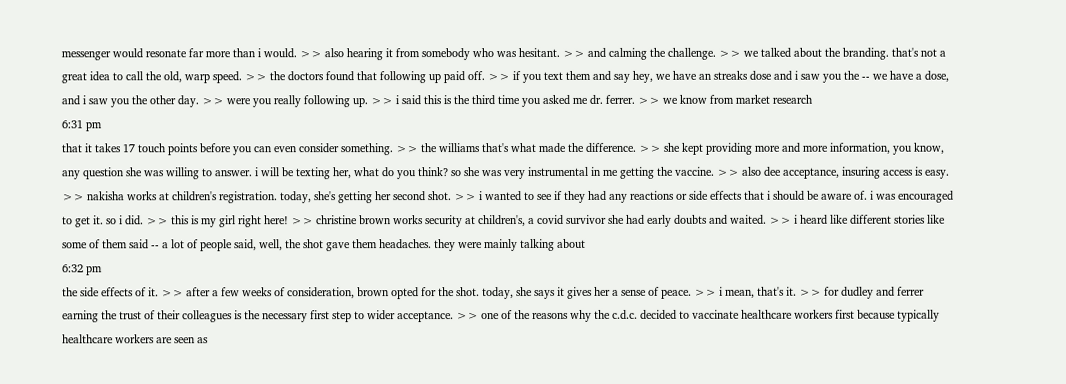messenger would resonate far more than i would. >> also hearing it from somebody who was hesitant. >> and calming the challenge. >> we talked about the branding. that's not a great idea to call the old, warp speed. >> the doctors found that following up paid off. >> if you text them and say hey, we have an streaks dose and i saw you the -- we have a dose, and i saw you the other day. >> were you really following up. >> i said this is the third time you asked me dr. ferrer. >> we know from market research
6:31 pm
that it takes 17 touch points before you can even consider something. >> the williams that's what made the difference. >> she kept providing more and more information, you know, any question she was willing to answer. i will be texting her, what do you think? so she was very instrumental in me getting the vaccine. >> also dee acceptance, insuring access is easy. >> nakisha works at children's registration. today, she's getting her second shot. >> i wanted to see if they had any reactions or side effects that i should be aware of. i was encouraged to get it. so i did. >> this is my girl right here! >> christine brown works security at children's, a covid survivor she had early doubts and waited. >> i heard like different stories like some of them said -- a lot of people said, well, the shot gave them headaches. they were mainly talking about
6:32 pm
the side effects of it. >> after a few weeks of consideration, brown opted for the shot. today, she says it gives her a sense of peace. >> i mean, that's it. >> for dudley and ferrer earning the trust of their colleagues is the necessary first step to wider acceptance. >> one of the reasons why the c.d.c. decided to vaccinate healthcare workers first because typically healthcare workers are seen as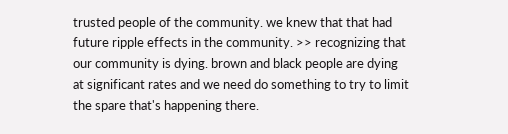trusted people of the community. we knew that that had future ripple effects in the community. >> recognizing that our community is dying. brown and black people are dying at significant rates and we need do something to try to limit the spare that's happening there.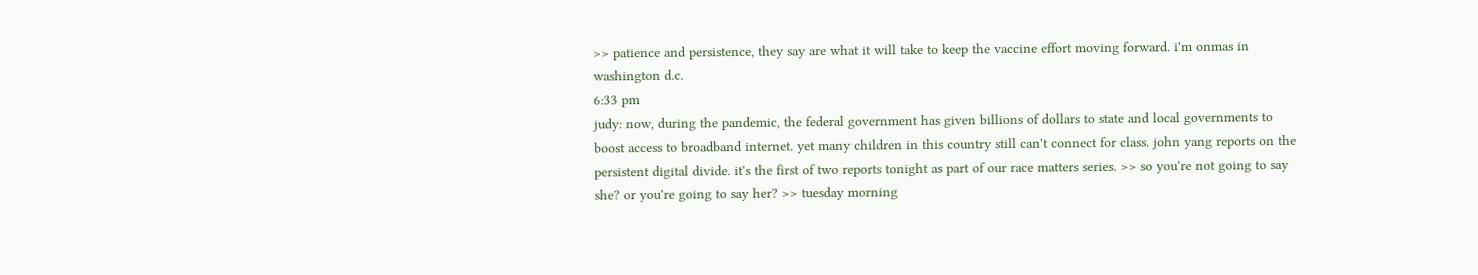>> patience and persistence, they say are what it will take to keep the vaccine effort moving forward. i'm onmas in washington d.c.
6:33 pm
judy: now, during the pandemic, the federal government has given billions of dollars to state and local governments to boost access to broadband internet. yet many children in this country still can't connect for class. john yang reports on the persistent digital divide. it's the first of two reports tonight as part of our race matters series. >> so you're not going to say she? or you're going to say her? >> tuesday morning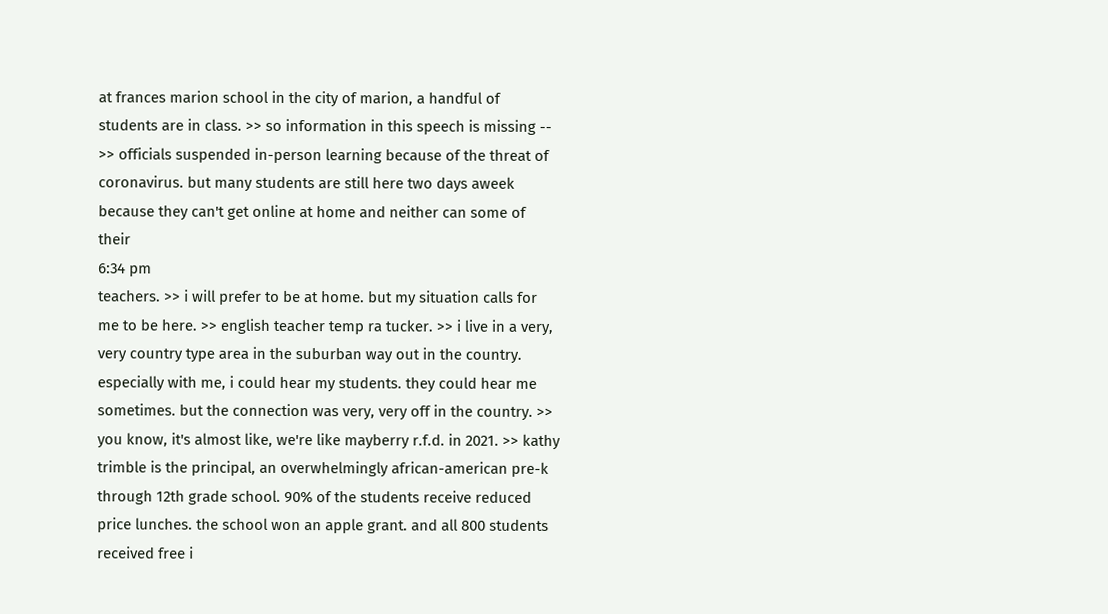at frances marion school in the city of marion, a handful of students are in class. >> so information in this speech is missing -- >> officials suspended in-person learning because of the threat of coronavirus. but many students are still here two days aweek because they can't get online at home and neither can some of their
6:34 pm
teachers. >> i will prefer to be at home. but my situation calls for me to be here. >> english teacher temp ra tucker. >> i live in a very, very country type area in the suburban way out in the country. especially with me, i could hear my students. they could hear me sometimes. but the connection was very, very off in the country. >> you know, it's almost like, we're like mayberry r.f.d. in 2021. >> kathy trimble is the principal, an overwhelmingly african-american pre-k through 12th grade school. 90% of the students receive reduced price lunches. the school won an apple grant. and all 800 students received free i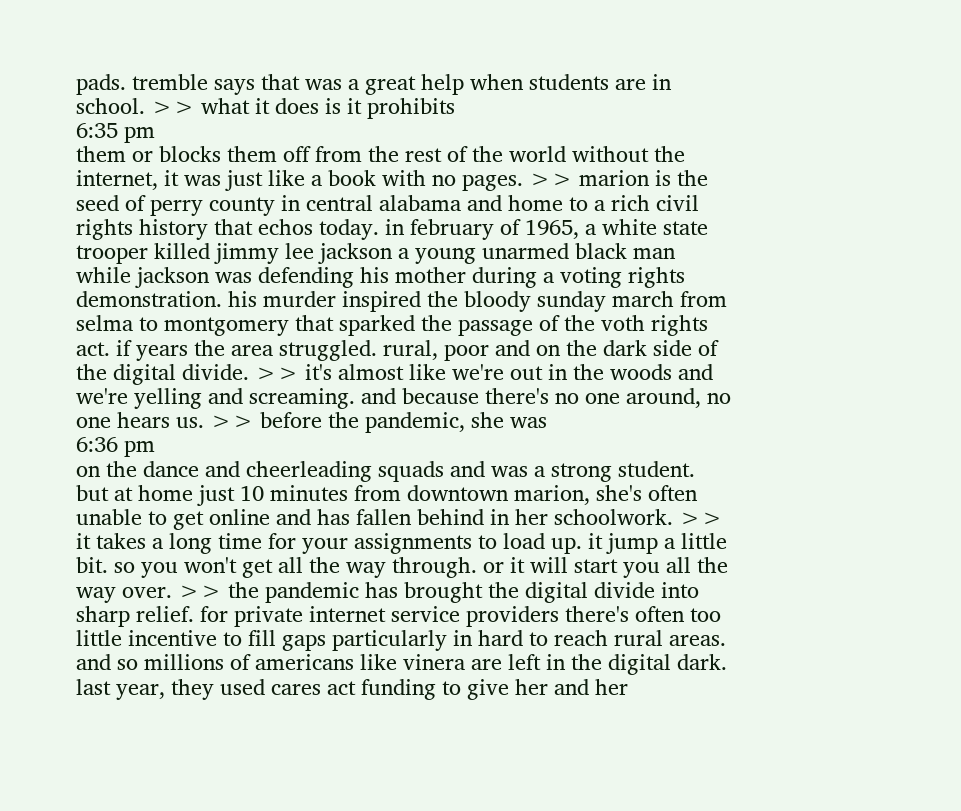pads. tremble says that was a great help when students are in school. >> what it does is it prohibits
6:35 pm
them or blocks them off from the rest of the world without the internet, it was just like a book with no pages. >> marion is the seed of perry county in central alabama and home to a rich civil rights history that echos today. in february of 1965, a white state trooper killed jimmy lee jackson a young unarmed black man while jackson was defending his mother during a voting rights demonstration. his murder inspired the bloody sunday march from selma to montgomery that sparked the passage of the voth rights act. if years the area struggled. rural, poor and on the dark side of the digital divide. >> it's almost like we're out in the woods and we're yelling and screaming. and because there's no one around, no one hears us. >> before the pandemic, she was
6:36 pm
on the dance and cheerleading squads and was a strong student. but at home just 10 minutes from downtown marion, she's often unable to get online and has fallen behind in her schoolwork. >> it takes a long time for your assignments to load up. it jump a little bit. so you won't get all the way through. or it will start you all the way over. >> the pandemic has brought the digital divide into sharp relief. for private internet service providers there's often too little incentive to fill gaps particularly in hard to reach rural areas. and so millions of americans like vinera are left in the digital dark. last year, they used cares act funding to give her and her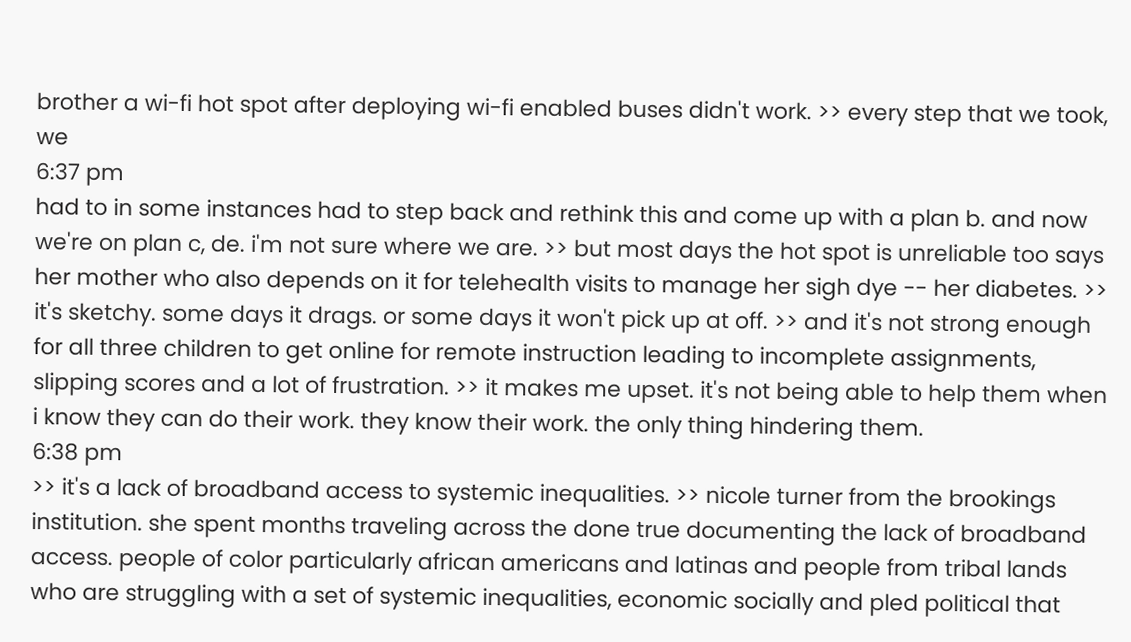brother a wi-fi hot spot after deploying wi-fi enabled buses didn't work. >> every step that we took, we
6:37 pm
had to in some instances had to step back and rethink this and come up with a plan b. and now we're on plan c, de. i'm not sure where we are. >> but most days the hot spot is unreliable too says her mother who also depends on it for telehealth visits to manage her sigh dye -- her diabetes. >> it's sketchy. some days it drags. or some days it won't pick up at off. >> and it's not strong enough for all three children to get online for remote instruction leading to incomplete assignments, slipping scores and a lot of frustration. >> it makes me upset. it's not being able to help them when i know they can do their work. they know their work. the only thing hindering them.
6:38 pm
>> it's a lack of broadband access to systemic inequalities. >> nicole turner from the brookings institution. she spent months traveling across the done true documenting the lack of broadband access. people of color particularly african americans and latinas and people from tribal lands who are struggling with a set of systemic inequalities, economic socially and pled political that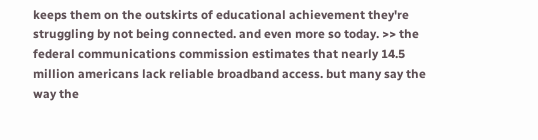keeps them on the outskirts of educational achievement they're struggling by not being connected. and even more so today. >> the federal communications commission estimates that nearly 14.5 million americans lack reliable broadband access. but many say the way the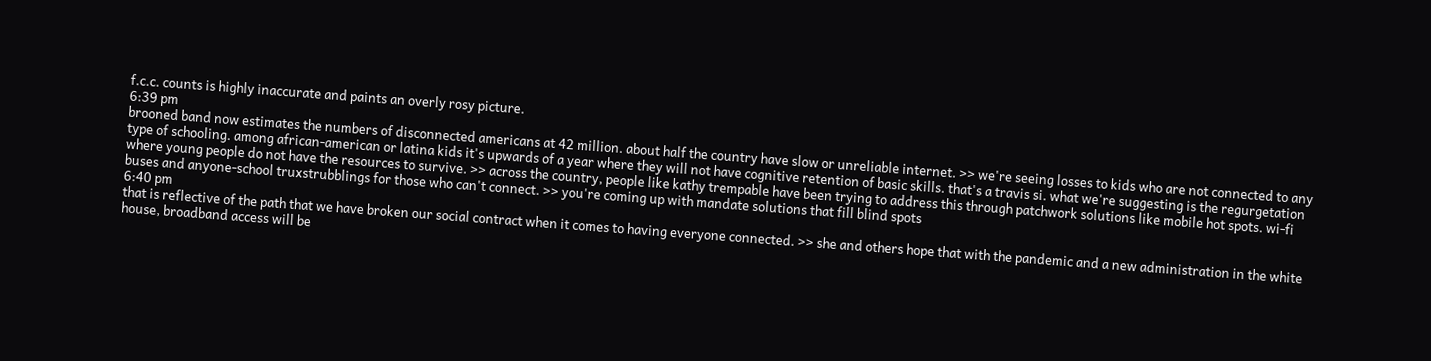f.c.c. counts is highly inaccurate and paints an overly rosy picture.
6:39 pm
brooned band now estimates the numbers of disconnected americans at 42 million. about half the country have slow or unreliable internet. >> we're seeing losses to kids who are not connected to any type of schooling. among african-american or latina kids it's upwards of a year where they will not have cognitive retention of basic skills. that's a travis si. what we're suggesting is the regurgetation where young people do not have the resources to survive. >> across the country, people like kathy trempable have been trying to address this through patchwork solutions like mobile hot spots. wi-fi buses and anyone-school truxstrubblings for those who can't connect. >> you're coming up with mandate solutions that fill blind spots
6:40 pm
that is reflective of the path that we have broken our social contract when it comes to having everyone connected. >> she and others hope that with the pandemic and a new administration in the white house, broadband access will be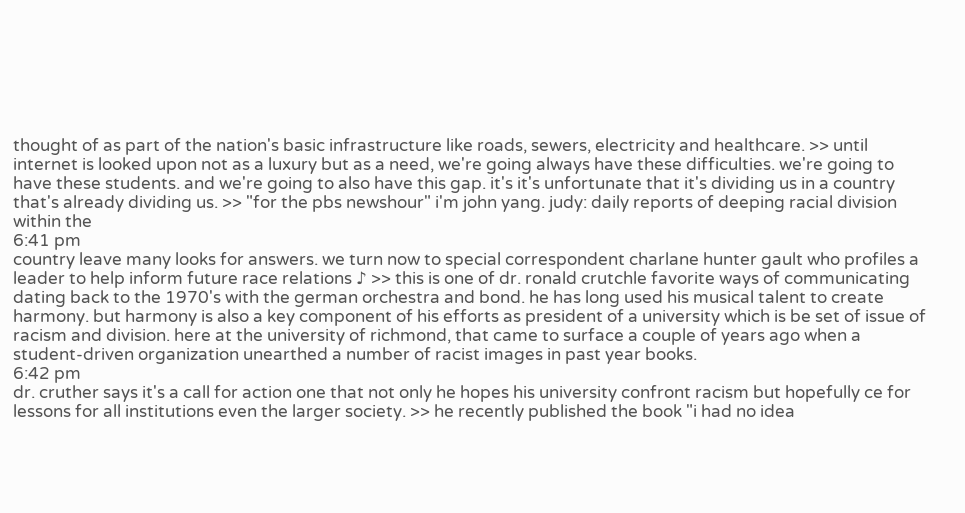thought of as part of the nation's basic infrastructure like roads, sewers, electricity and healthcare. >> until internet is looked upon not as a luxury but as a need, we're going always have these difficulties. we're going to have these students. and we're going to also have this gap. it's it's unfortunate that it's dividing us in a country that's already dividing us. >> "for the pbs newshour" i'm john yang. judy: daily reports of deeping racial division within the
6:41 pm
country leave many looks for answers. we turn now to special correspondent charlane hunter gault who profiles a leader to help inform future race relations ♪ >> this is one of dr. ronald crutchle favorite ways of communicating dating back to the 1970's with the german orchestra and bond. he has long used his musical talent to create harmony. but harmony is also a key component of his efforts as president of a university which is be set of issue of racism and division. here at the university of richmond, that came to surface a couple of years ago when a student-driven organization unearthed a number of racist images in past year books.
6:42 pm
dr. cruther says it's a call for action one that not only he hopes his university confront racism but hopefully ce for lessons for all institutions even the larger society. >> he recently published the book "i had no idea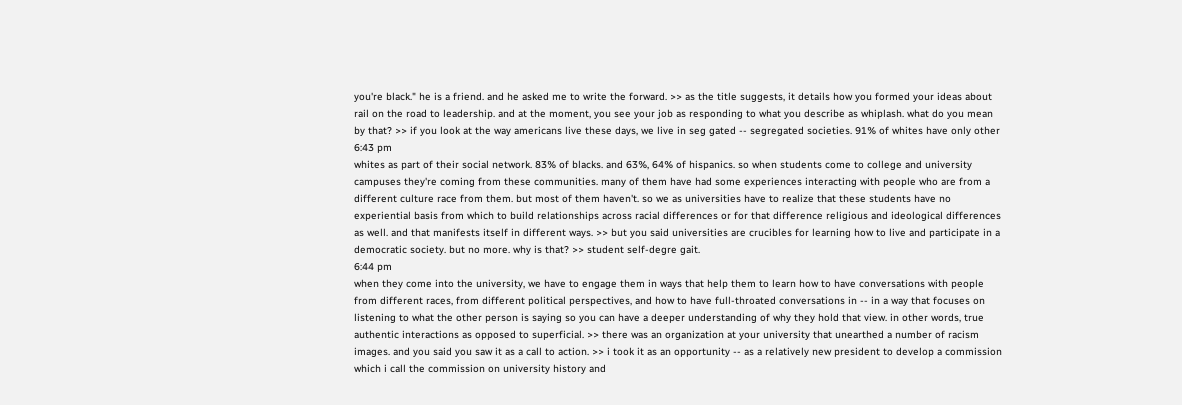you're black." he is a friend. and he asked me to write the forward. >> as the title suggests, it details how you formed your ideas about rail on the road to leadership. and at the moment, you see your job as responding to what you describe as whiplash. what do you mean by that? >> if you look at the way americans live these days, we live in seg gated -- segregated societies. 91% of whites have only other
6:43 pm
whites as part of their social network. 83% of blacks. and 63%, 64% of hispanics. so when students come to college and university campuses they're coming from these communities. many of them have had some experiences interacting with people who are from a different culture race from them. but most of them haven't. so we as universities have to realize that these students have no experiential basis from which to build relationships across racial differences or for that difference religious and ideological differences as well. and that manifests itself in different ways. >> but you said universities are crucibles for learning how to live and participate in a democratic society. but no more. why is that? >> student self-degre gait.
6:44 pm
when they come into the university, we have to engage them in ways that help them to learn how to have conversations with people from different races, from different political perspectives, and how to have full-throated conversations in -- in a way that focuses on listening to what the other person is saying so you can have a deeper understanding of why they hold that view. in other words, true authentic interactions as opposed to superficial. >> there was an organization at your university that unearthed a number of racism images. and you said you saw it as a call to action. >> i took it as an opportunity -- as a relatively new president to develop a commission which i call the commission on university history and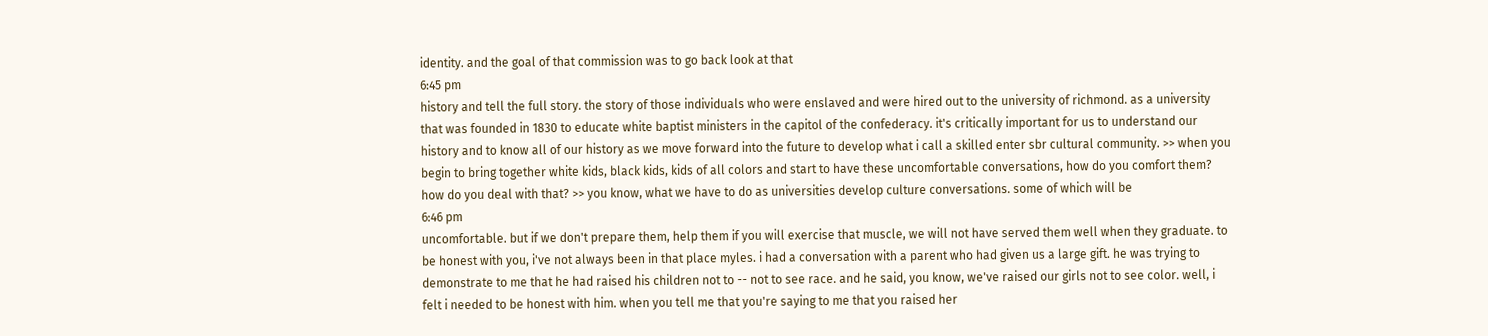identity. and the goal of that commission was to go back look at that
6:45 pm
history and tell the full story. the story of those individuals who were enslaved and were hired out to the university of richmond. as a university that was founded in 1830 to educate white baptist ministers in the capitol of the confederacy. it's critically important for us to understand our history and to know all of our history as we move forward into the future to develop what i call a skilled enter sbr cultural community. >> when you begin to bring together white kids, black kids, kids of all colors and start to have these uncomfortable conversations, how do you comfort them? how do you deal with that? >> you know, what we have to do as universities develop culture conversations. some of which will be
6:46 pm
uncomfortable. but if we don't prepare them, help them if you will exercise that muscle, we will not have served them well when they graduate. to be honest with you, i've not always been in that place myles. i had a conversation with a parent who had given us a large gift. he was trying to demonstrate to me that he had raised his children not to -- not to see race. and he said, you know, we've raised our girls not to see color. well, i felt i needed to be honest with him. when you tell me that you're saying to me that you raised her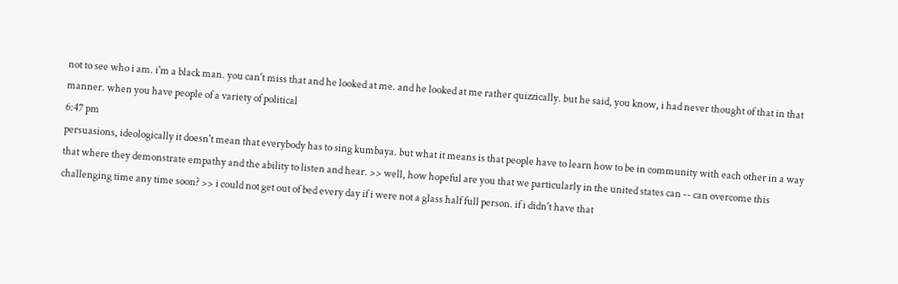not to see who i am. i'm a black man. you can't miss that and he looked at me. and he looked at me rather quizzically. but he said, you know, i had never thought of that in that manner. when you have people of a variety of political
6:47 pm
persuasions, ideologically it doesn't mean that everybody has to sing kumbaya. but what it means is that people have to learn how to be in community with each other in a way that where they demonstrate empathy and the ability to listen and hear. >> well, how hopeful are you that we particularly in the united states can -- can overcome this challenging time any time soon? >> i could not get out of bed every day if i were not a glass half full person. if i didn't have that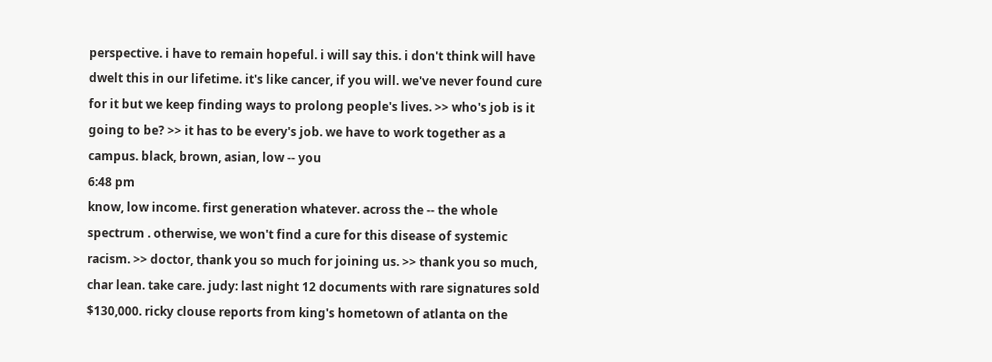perspective. i have to remain hopeful. i will say this. i don't think will have dwelt this in our lifetime. it's like cancer, if you will. we've never found cure for it but we keep finding ways to prolong people's lives. >> who's job is it going to be? >> it has to be every's job. we have to work together as a campus. black, brown, asian, low -- you
6:48 pm
know, low income. first generation whatever. across the -- the whole spectrum . otherwise, we won't find a cure for this disease of systemic racism. >> doctor, thank you so much for joining us. >> thank you so much, char lean. take care. judy: last night 12 documents with rare signatures sold $130,000. ricky clouse reports from king's hometown of atlanta on the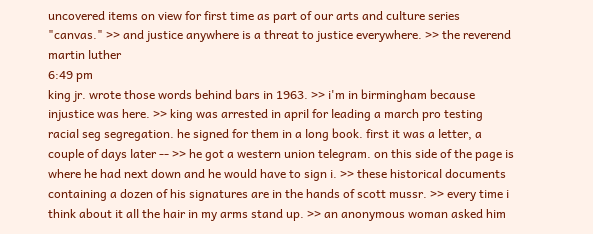uncovered items on view for first time as part of our arts and culture series "canvas." >> and justice anywhere is a threat to justice everywhere. >> the reverend martin luther
6:49 pm
king jr. wrote those words behind bars in 1963. >> i'm in birmingham because injustice was here. >> king was arrested in april for leading a march pro testing racial seg segregation. he signed for them in a long book. first it was a letter, a couple of days later -- >> he got a western union telegram. on this side of the page is where he had next down and he would have to sign i. >> these historical documents containing a dozen of his signatures are in the hands of scott mussr. >> every time i think about it all the hair in my arms stand up. >> an anonymous woman asked him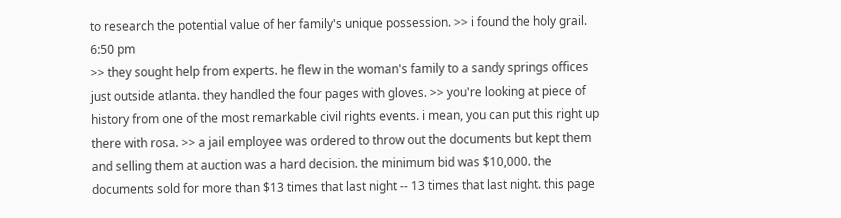to research the potential value of her family's unique possession. >> i found the holy grail.
6:50 pm
>> they sought help from experts. he flew in the woman's family to a sandy springs offices just outside atlanta. they handled the four pages with gloves. >> you're looking at piece of history from one of the most remarkable civil rights events. i mean, you can put this right up there with rosa. >> a jail employee was ordered to throw out the documents but kept them and selling them at auction was a hard decision. the minimum bid was $10,000. the documents sold for more than $13 times that last night -- 13 times that last night. this page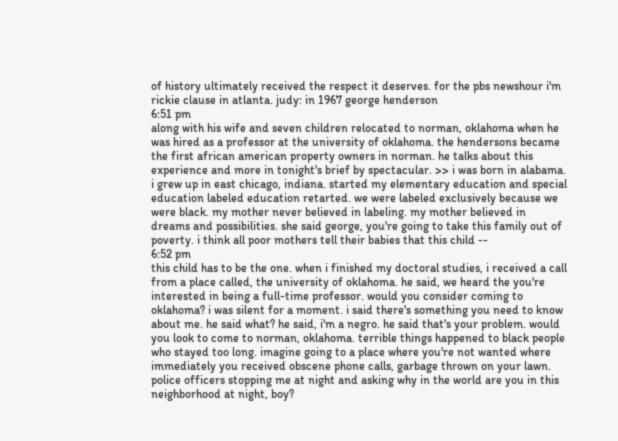of history ultimately received the respect it deserves. for the pbs newshour i'm rickie clause in atlanta. judy: in 1967 george henderson
6:51 pm
along with his wife and seven children relocated to norman, oklahoma when he was hired as a professor at the university of oklahoma. the hendersons became the first african american property owners in norman. he talks about this experience and more in tonight's brief by spectacular. >> i was born in alabama. i grew up in east chicago, indiana. started my elementary education and special education labeled education retarted. we were labeled exclusively because we were black. my mother never believed in labeling. my mother believed in dreams and possibilities. she said george, you're going to take this family out of poverty. i think all poor mothers tell their babies that this child --
6:52 pm
this child has to be the one. when i finished my doctoral studies, i received a call from a place called, the university of oklahoma. he said, we heard the you're interested in being a full-time professor. would you consider coming to oklahoma? i was silent for a moment. i said there's something you need to know about me. he said what? he said, i'm a negro. he said that's your problem. would you look to come to norman, oklahoma. terrible things happened to black people who stayed too long. imagine going to a place where you're not wanted where immediately you received obscene phone calls, garbage thrown on your lawn. police officers stopping me at night and asking why in the world are you in this neighborhood at night, boy?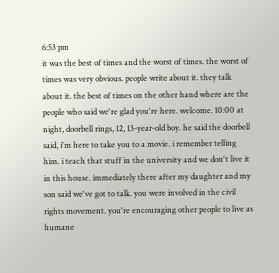6:53 pm
it was the best of times and the worst of times. the worst of times was very obvious. people write about it. they talk about it. the best of times on the other hand where are the people who said we're glad you're here. welcome. 10:00 at night, doorbell rings, 12, 13-year-old boy. he said the doorbell said, i'm here to take you to a movie. i remember telling him. i teach that stuff in the university and we don't live it in this house. immediately there after my daughter and my son said we've got to talk. you were involved in the civil rights movement. you're encouraging other people to live as humane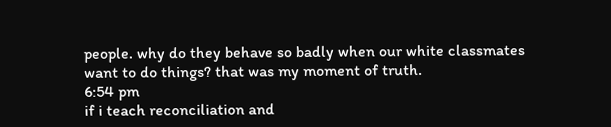people. why do they behave so badly when our white classmates want to do things? that was my moment of truth.
6:54 pm
if i teach reconciliation and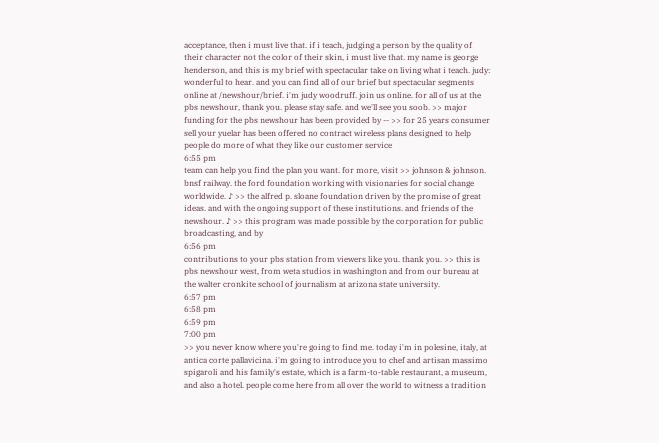acceptance, then i must live that. if i teach, judging a person by the quality of their character not the color of their skin, i must live that. my name is george henderson, and this is my brief with spectacular take on living what i teach. judy: wonderful to hear. and you can find all of our brief but spectacular segments online at /newshour/brief. i'm judy woodruff. join us online. for all of us at the pbs newshour, thank you. please stay safe. and we'll see you soob. >> major funding for the pbs newshour has been provided by -- >> for 25 years consumer sell your yuelar has been offered no contract wireless plans designed to help people do more of what they like our customer service
6:55 pm
team can help you find the plan you want. for more, visit >> johnson & johnson. bnsf railway. the ford foundation working with visionaries for social change worldwide. ♪ >> the alfred p. sloane foundation driven by the promise of great ideas. and with the ongoing support of these institutions. and friends of the newshour. ♪ >> this program was made possible by the corporation for public broadcasting, and by
6:56 pm
contributions to your pbs station from viewers like you. thank you. >> this is pbs newshour west, from weta studios in washington and from our bureau at the walter cronkite school of journalism at arizona state university.
6:57 pm
6:58 pm
6:59 pm
7:00 pm
>> you never know where you're going to find me. today i'm in polesine, italy, at antica corte pallavicina. i'm going to introduce you to chef and artisan massimo spigaroli and his family's estate, which is a farm-to-table restaurant, a museum, and also a hotel. people come here from all over the world to witness a tradition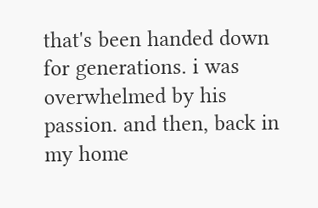that's been handed down for generations. i was overwhelmed by his passion. and then, back in my home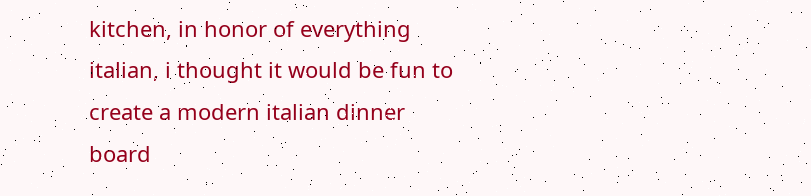kitchen, in honor of everything italian, i thought it would be fun to create a modern italian dinner board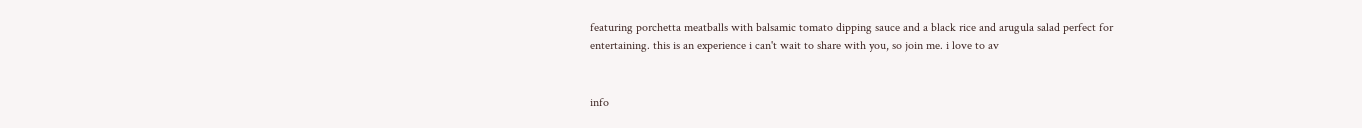featuring porchetta meatballs with balsamic tomato dipping sauce and a black rice and arugula salad perfect for entertaining. this is an experience i can't wait to share with you, so join me. i love to av


info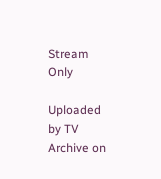Stream Only

Uploaded by TV Archive on